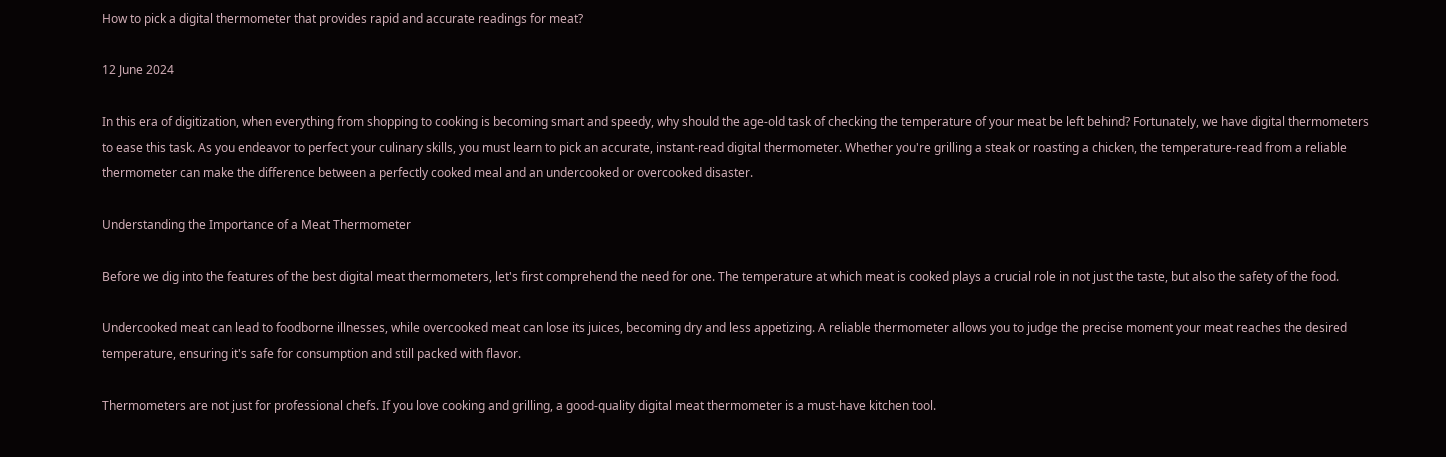How to pick a digital thermometer that provides rapid and accurate readings for meat?

12 June 2024

In this era of digitization, when everything from shopping to cooking is becoming smart and speedy, why should the age-old task of checking the temperature of your meat be left behind? Fortunately, we have digital thermometers to ease this task. As you endeavor to perfect your culinary skills, you must learn to pick an accurate, instant-read digital thermometer. Whether you're grilling a steak or roasting a chicken, the temperature-read from a reliable thermometer can make the difference between a perfectly cooked meal and an undercooked or overcooked disaster.

Understanding the Importance of a Meat Thermometer

Before we dig into the features of the best digital meat thermometers, let's first comprehend the need for one. The temperature at which meat is cooked plays a crucial role in not just the taste, but also the safety of the food.

Undercooked meat can lead to foodborne illnesses, while overcooked meat can lose its juices, becoming dry and less appetizing. A reliable thermometer allows you to judge the precise moment your meat reaches the desired temperature, ensuring it's safe for consumption and still packed with flavor.

Thermometers are not just for professional chefs. If you love cooking and grilling, a good-quality digital meat thermometer is a must-have kitchen tool.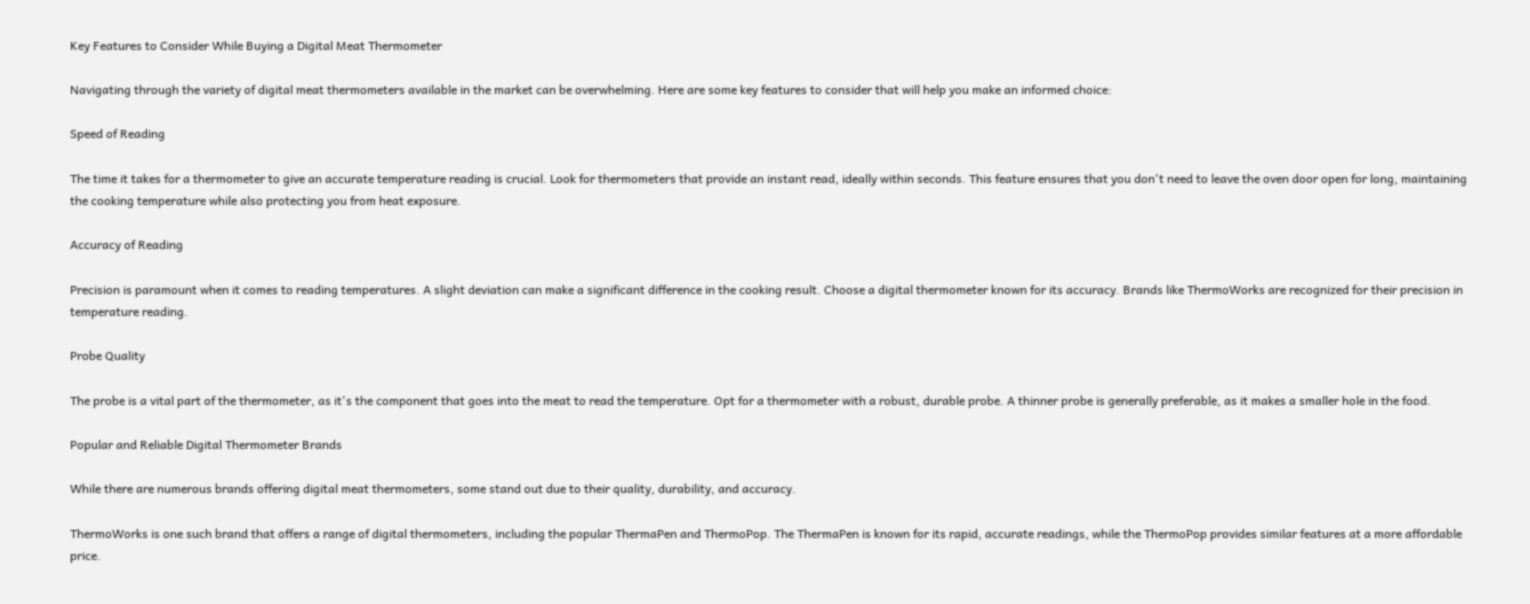Key Features to Consider While Buying a Digital Meat Thermometer

Navigating through the variety of digital meat thermometers available in the market can be overwhelming. Here are some key features to consider that will help you make an informed choice:

Speed of Reading

The time it takes for a thermometer to give an accurate temperature reading is crucial. Look for thermometers that provide an instant read, ideally within seconds. This feature ensures that you don't need to leave the oven door open for long, maintaining the cooking temperature while also protecting you from heat exposure.

Accuracy of Reading

Precision is paramount when it comes to reading temperatures. A slight deviation can make a significant difference in the cooking result. Choose a digital thermometer known for its accuracy. Brands like ThermoWorks are recognized for their precision in temperature reading.

Probe Quality

The probe is a vital part of the thermometer, as it's the component that goes into the meat to read the temperature. Opt for a thermometer with a robust, durable probe. A thinner probe is generally preferable, as it makes a smaller hole in the food.

Popular and Reliable Digital Thermometer Brands

While there are numerous brands offering digital meat thermometers, some stand out due to their quality, durability, and accuracy.

ThermoWorks is one such brand that offers a range of digital thermometers, including the popular ThermaPen and ThermoPop. The ThermaPen is known for its rapid, accurate readings, while the ThermoPop provides similar features at a more affordable price.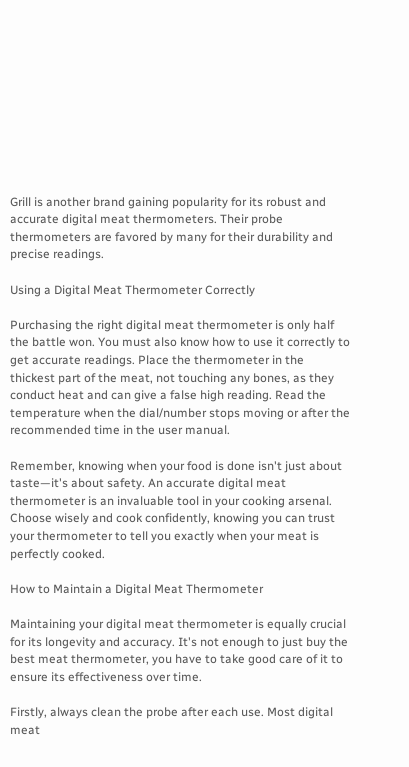Grill is another brand gaining popularity for its robust and accurate digital meat thermometers. Their probe thermometers are favored by many for their durability and precise readings.

Using a Digital Meat Thermometer Correctly

Purchasing the right digital meat thermometer is only half the battle won. You must also know how to use it correctly to get accurate readings. Place the thermometer in the thickest part of the meat, not touching any bones, as they conduct heat and can give a false high reading. Read the temperature when the dial/number stops moving or after the recommended time in the user manual.

Remember, knowing when your food is done isn't just about taste—it's about safety. An accurate digital meat thermometer is an invaluable tool in your cooking arsenal. Choose wisely and cook confidently, knowing you can trust your thermometer to tell you exactly when your meat is perfectly cooked.

How to Maintain a Digital Meat Thermometer

Maintaining your digital meat thermometer is equally crucial for its longevity and accuracy. It's not enough to just buy the best meat thermometer, you have to take good care of it to ensure its effectiveness over time.

Firstly, always clean the probe after each use. Most digital meat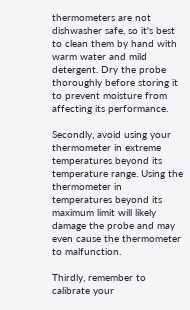thermometers are not dishwasher safe, so it's best to clean them by hand with warm water and mild detergent. Dry the probe thoroughly before storing it to prevent moisture from affecting its performance.

Secondly, avoid using your thermometer in extreme temperatures beyond its temperature range. Using the thermometer in temperatures beyond its maximum limit will likely damage the probe and may even cause the thermometer to malfunction.

Thirdly, remember to calibrate your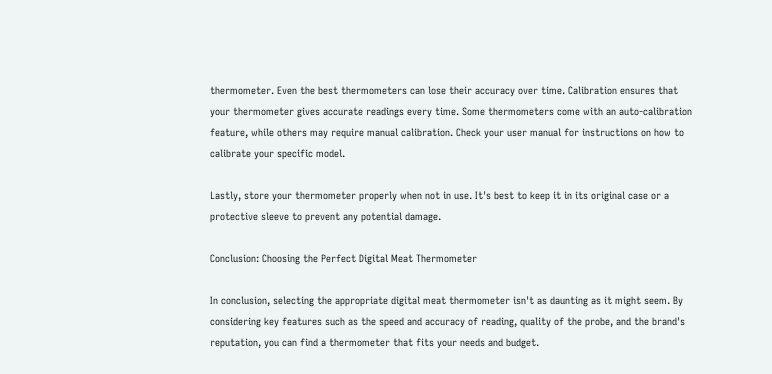thermometer. Even the best thermometers can lose their accuracy over time. Calibration ensures that your thermometer gives accurate readings every time. Some thermometers come with an auto-calibration feature, while others may require manual calibration. Check your user manual for instructions on how to calibrate your specific model.

Lastly, store your thermometer properly when not in use. It's best to keep it in its original case or a protective sleeve to prevent any potential damage.

Conclusion: Choosing the Perfect Digital Meat Thermometer

In conclusion, selecting the appropriate digital meat thermometer isn't as daunting as it might seem. By considering key features such as the speed and accuracy of reading, quality of the probe, and the brand's reputation, you can find a thermometer that fits your needs and budget.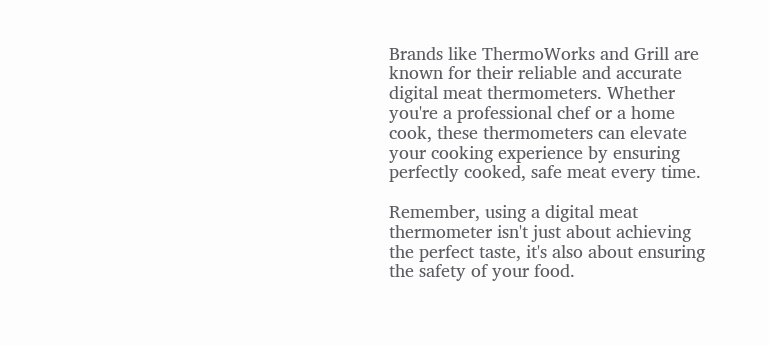Brands like ThermoWorks and Grill are known for their reliable and accurate digital meat thermometers. Whether you're a professional chef or a home cook, these thermometers can elevate your cooking experience by ensuring perfectly cooked, safe meat every time.

Remember, using a digital meat thermometer isn't just about achieving the perfect taste, it's also about ensuring the safety of your food.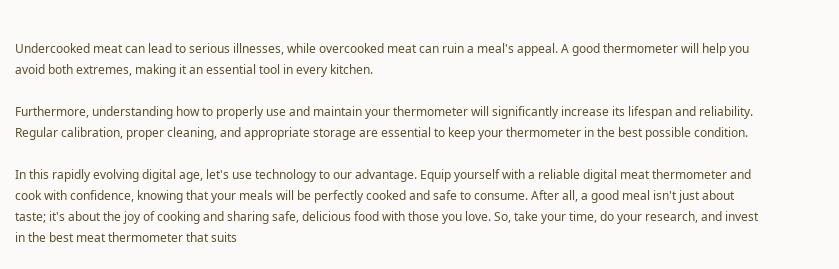Undercooked meat can lead to serious illnesses, while overcooked meat can ruin a meal's appeal. A good thermometer will help you avoid both extremes, making it an essential tool in every kitchen.

Furthermore, understanding how to properly use and maintain your thermometer will significantly increase its lifespan and reliability. Regular calibration, proper cleaning, and appropriate storage are essential to keep your thermometer in the best possible condition.

In this rapidly evolving digital age, let's use technology to our advantage. Equip yourself with a reliable digital meat thermometer and cook with confidence, knowing that your meals will be perfectly cooked and safe to consume. After all, a good meal isn't just about taste; it's about the joy of cooking and sharing safe, delicious food with those you love. So, take your time, do your research, and invest in the best meat thermometer that suits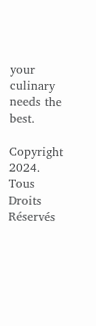your culinary needs the best.

Copyright 2024. Tous Droits Réservés